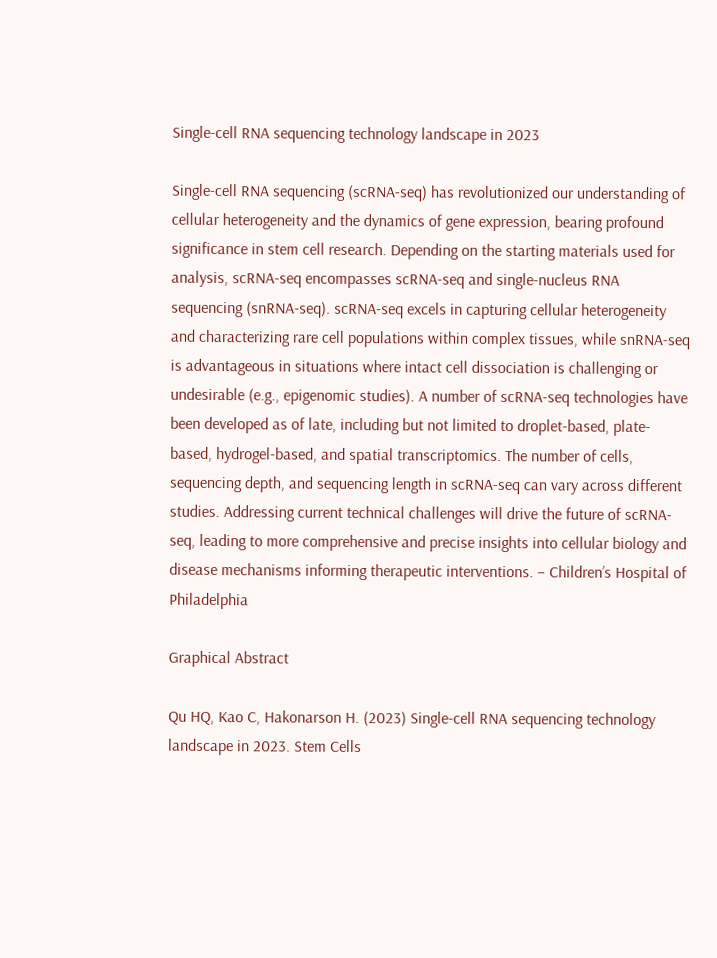Single-cell RNA sequencing technology landscape in 2023

Single-cell RNA sequencing (scRNA-seq) has revolutionized our understanding of cellular heterogeneity and the dynamics of gene expression, bearing profound significance in stem cell research. Depending on the starting materials used for analysis, scRNA-seq encompasses scRNA-seq and single-nucleus RNA sequencing (snRNA-seq). scRNA-seq excels in capturing cellular heterogeneity and characterizing rare cell populations within complex tissues, while snRNA-seq is advantageous in situations where intact cell dissociation is challenging or undesirable (e.g., epigenomic studies). A number of scRNA-seq technologies have been developed as of late, including but not limited to droplet-based, plate-based, hydrogel-based, and spatial transcriptomics. The number of cells, sequencing depth, and sequencing length in scRNA-seq can vary across different studies. Addressing current technical challenges will drive the future of scRNA-seq, leading to more comprehensive and precise insights into cellular biology and disease mechanisms informing therapeutic interventions. – Children’s Hospital of Philadelphia

Graphical Abstract

Qu HQ, Kao C, Hakonarson H. (2023) Single-cell RNA sequencing technology landscape in 2023. Stem Cells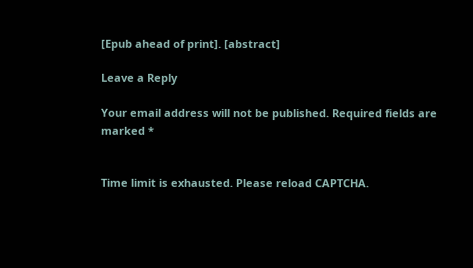[Epub ahead of print]. [abstract]

Leave a Reply

Your email address will not be published. Required fields are marked *


Time limit is exhausted. Please reload CAPTCHA.